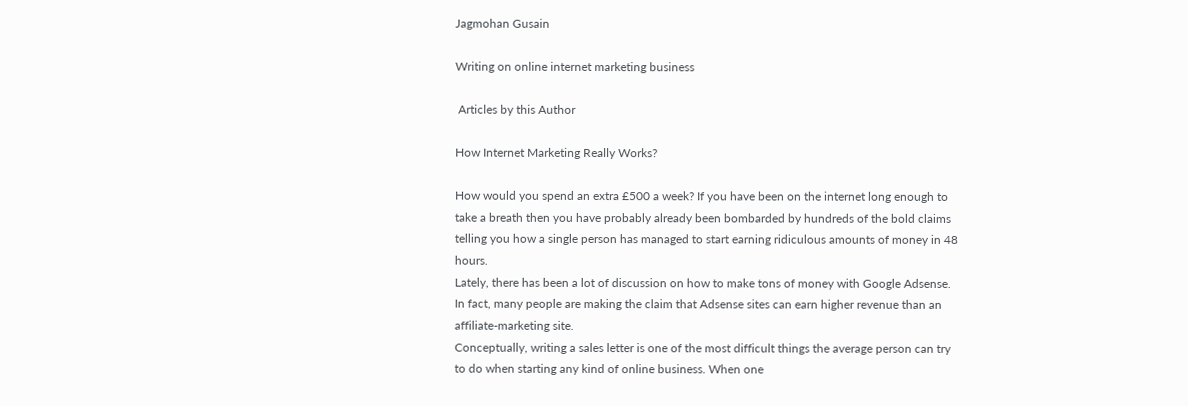Jagmohan Gusain

Writing on online internet marketing business

 Articles by this Author

How Internet Marketing Really Works?

How would you spend an extra £500 a week? If you have been on the internet long enough to take a breath then you have probably already been bombarded by hundreds of the bold claims telling you how a single person has managed to start earning ridiculous amounts of money in 48 hours.
Lately, there has been a lot of discussion on how to make tons of money with Google Adsense. In fact, many people are making the claim that Adsense sites can earn higher revenue than an affiliate-marketing site.
Conceptually, writing a sales letter is one of the most difficult things the average person can try to do when starting any kind of online business. When one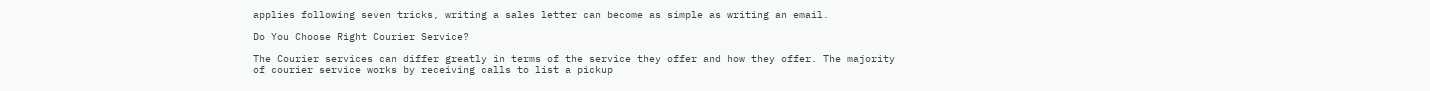applies following seven tricks, writing a sales letter can become as simple as writing an email.

Do You Choose Right Courier Service?

The Courier services can differ greatly in terms of the service they offer and how they offer. The majority of courier service works by receiving calls to list a pickup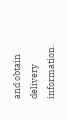and obtain delivery information.